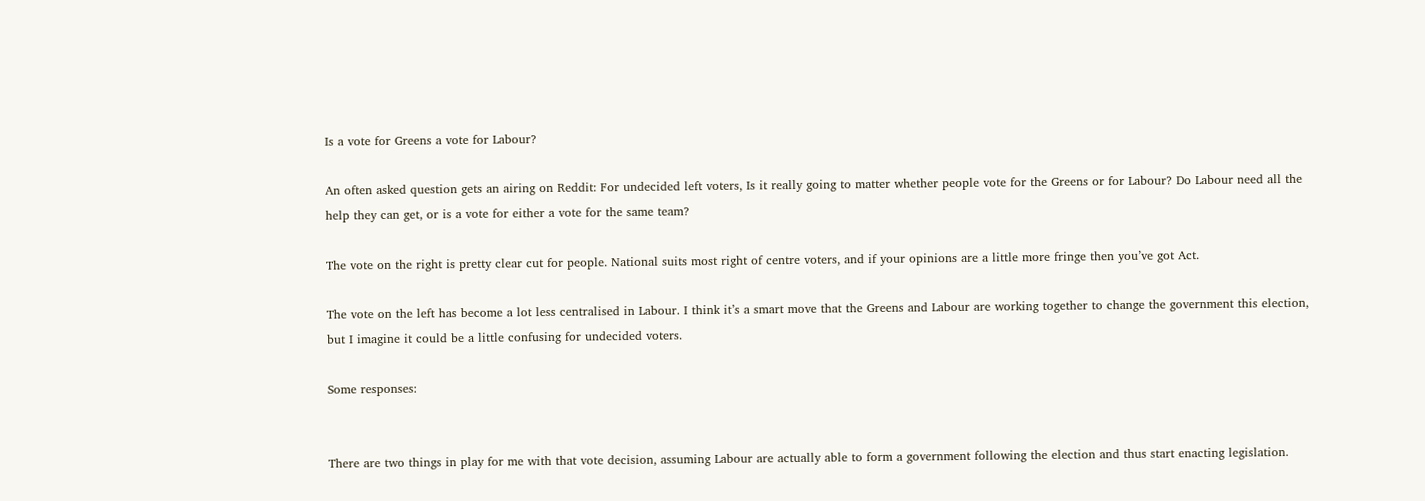Is a vote for Greens a vote for Labour?

An often asked question gets an airing on Reddit: For undecided left voters, Is it really going to matter whether people vote for the Greens or for Labour? Do Labour need all the help they can get, or is a vote for either a vote for the same team?

The vote on the right is pretty clear cut for people. National suits most right of centre voters, and if your opinions are a little more fringe then you’ve got Act.

The vote on the left has become a lot less centralised in Labour. I think it’s a smart move that the Greens and Labour are working together to change the government this election, but I imagine it could be a little confusing for undecided voters.

Some responses:


There are two things in play for me with that vote decision, assuming Labour are actually able to form a government following the election and thus start enacting legislation.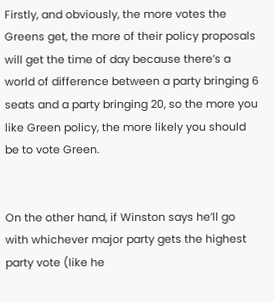Firstly, and obviously, the more votes the Greens get, the more of their policy proposals will get the time of day because there’s a world of difference between a party bringing 6 seats and a party bringing 20, so the more you like Green policy, the more likely you should be to vote Green.


On the other hand, if Winston says he’ll go with whichever major party gets the highest party vote (like he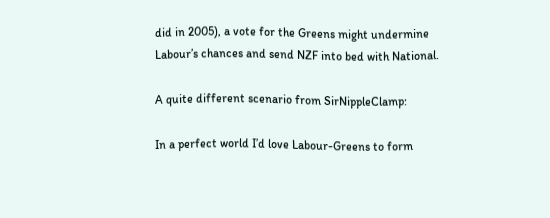did in 2005), a vote for the Greens might undermine Labour’s chances and send NZF into bed with National.

A quite different scenario from SirNippleClamp:

In a perfect world I’d love Labour-Greens to form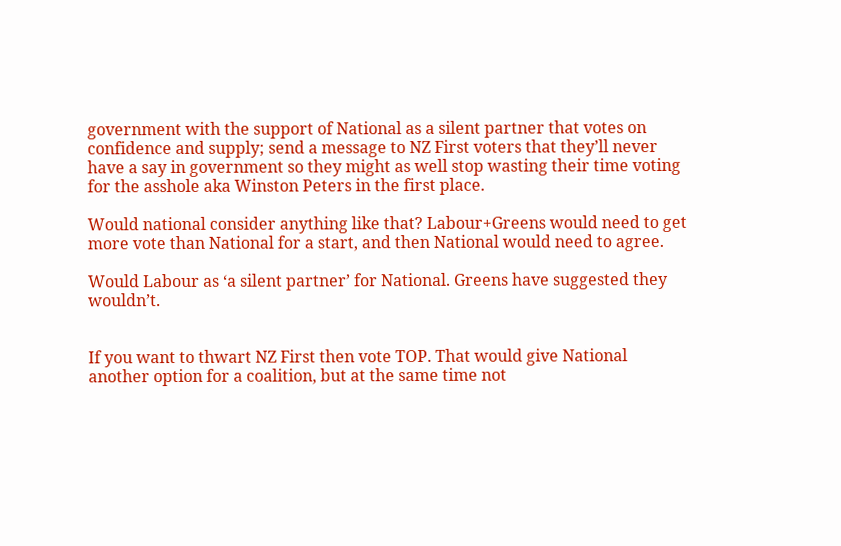government with the support of National as a silent partner that votes on confidence and supply; send a message to NZ First voters that they’ll never have a say in government so they might as well stop wasting their time voting for the asshole aka Winston Peters in the first place.

Would national consider anything like that? Labour+Greens would need to get more vote than National for a start, and then National would need to agree.

Would Labour as ‘a silent partner’ for National. Greens have suggested they wouldn’t.


If you want to thwart NZ First then vote TOP. That would give National another option for a coalition, but at the same time not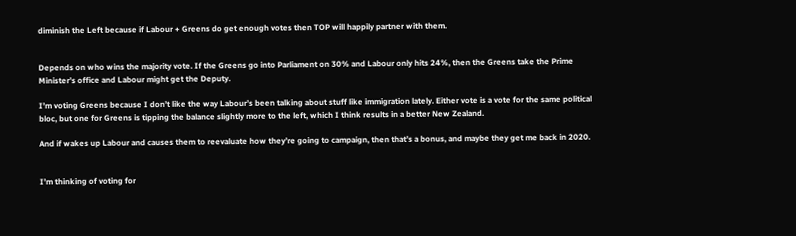diminish the Left because if Labour + Greens do get enough votes then TOP will happily partner with them.


Depends on who wins the majority vote. If the Greens go into Parliament on 30% and Labour only hits 24%, then the Greens take the Prime Minister’s office and Labour might get the Deputy.

I’m voting Greens because I don’t like the way Labour’s been talking about stuff like immigration lately. Either vote is a vote for the same political bloc, but one for Greens is tipping the balance slightly more to the left, which I think results in a better New Zealand.

And if wakes up Labour and causes them to reevaluate how they’re going to campaign, then that’s a bonus, and maybe they get me back in 2020.


I’m thinking of voting for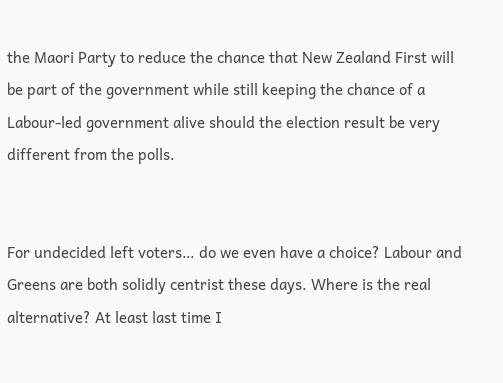the Maori Party to reduce the chance that New Zealand First will be part of the government while still keeping the chance of a Labour-led government alive should the election result be very different from the polls.


For undecided left voters… do we even have a choice? Labour and Greens are both solidly centrist these days. Where is the real alternative? At least last time I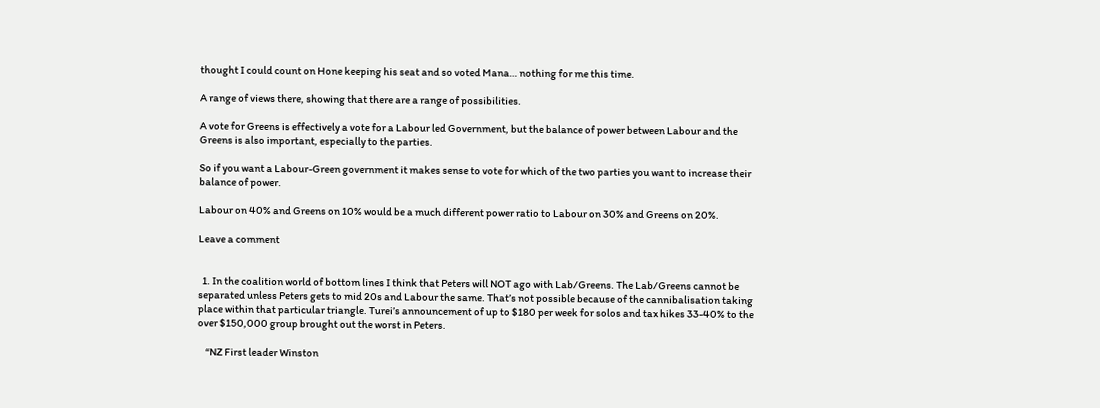thought I could count on Hone keeping his seat and so voted Mana… nothing for me this time.

A range of views there, showing that there are a range of possibilities.

A vote for Greens is effectively a vote for a Labour led Government, but the balance of power between Labour and the Greens is also important, especially to the parties.

So if you want a Labour-Green government it makes sense to vote for which of the two parties you want to increase their balance of power.

Labour on 40% and Greens on 10% would be a much different power ratio to Labour on 30% and Greens on 20%.

Leave a comment


  1. In the coalition world of bottom lines I think that Peters will NOT ago with Lab/Greens. The Lab/Greens cannot be separated unless Peters gets to mid 20s and Labour the same. That’s not possible because of the cannibalisation taking place within that particular triangle. Turei’s announcement of up to $180 per week for solos and tax hikes 33-40% to the over $150,000 group brought out the worst in Peters.

    “NZ First leader Winston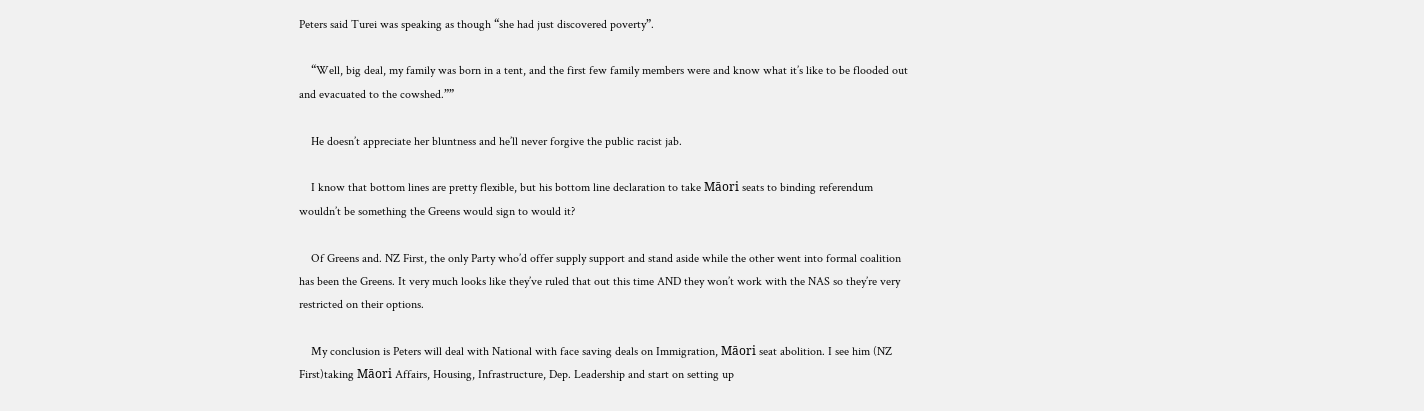Peters said Turei was speaking as though “she had just discovered poverty”.

    “Well, big deal, my family was born in a tent, and the first few family members were and know what it’s like to be flooded out and evacuated to the cowshed.””

    He doesn’t appreciate her bluntness and he’ll never forgive the public racist jab.

    I know that bottom lines are pretty flexible, but his bottom line declaration to take Māori seats to binding referendum wouldn’t be something the Greens would sign to would it?

    Of Greens and. NZ First, the only Party who’d offer supply support and stand aside while the other went into formal coalition has been the Greens. It very much looks like they’ve ruled that out this time AND they won’t work with the NAS so they’re very restricted on their options.

    My conclusion is Peters will deal with National with face saving deals on Immigration, Māori seat abolition. I see him (NZ First)taking Māori Affairs, Housing, Infrastructure, Dep. Leadership and start on setting up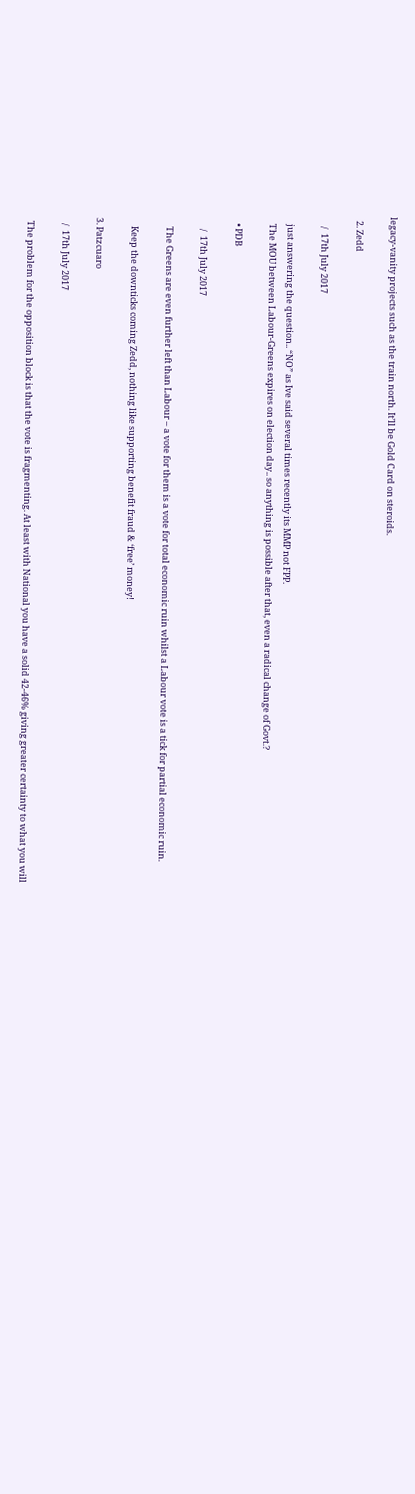legacy-vanity projects such as the train north. It’ll be Gold Card on steroids.

  2. Zedd

     /  17th July 2017

    just answering the question.. “NO” as Ive said several times recently its MMP not FPP.
    The MOU between Labour-Greens expires on election day.. so anything is possible after that, even a radical change of Govt.?

    • PDB

       /  17th July 2017

      The Greens are even further left than Labour – a vote for them is a vote for total economic ruin whilst a Labour vote is a tick for partial economic ruin.

      Keep the downticks coming Zedd, nothing like supporting benefit fraud & ‘free’ money!

  3. Patzcuaro

     /  17th July 2017

    The problem for the opposition block is that the vote is fragmenting. At least with National you have a solid 42-46% giving greater certainty to what you will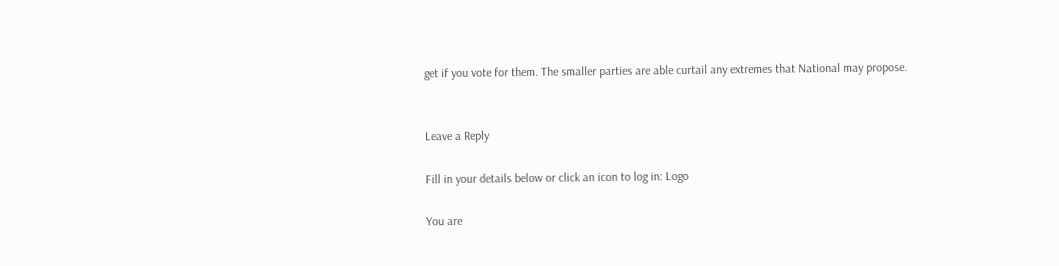get if you vote for them. The smaller parties are able curtail any extremes that National may propose.


Leave a Reply

Fill in your details below or click an icon to log in: Logo

You are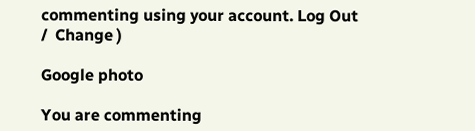commenting using your account. Log Out /  Change )

Google photo

You are commenting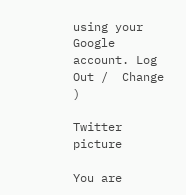using your Google account. Log Out /  Change )

Twitter picture

You are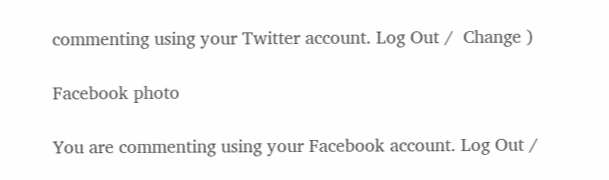commenting using your Twitter account. Log Out /  Change )

Facebook photo

You are commenting using your Facebook account. Log Out /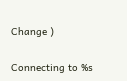Change )

Connecting to %s